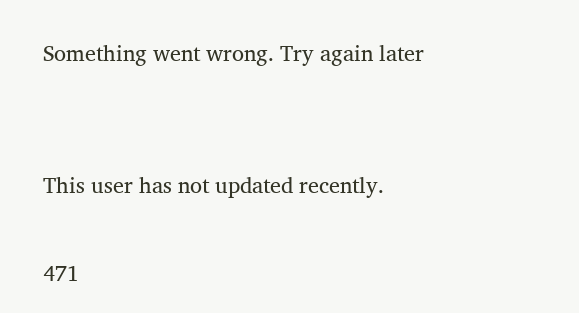Something went wrong. Try again later


This user has not updated recently.

471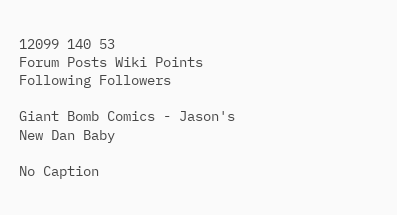12099 140 53
Forum Posts Wiki Points Following Followers

Giant Bomb Comics - Jason's New Dan Baby

No Caption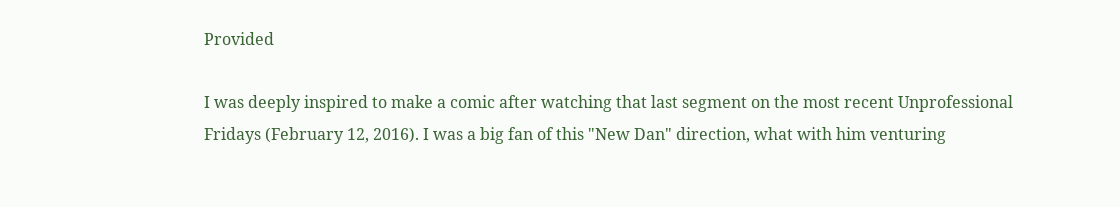Provided

I was deeply inspired to make a comic after watching that last segment on the most recent Unprofessional Fridays (February 12, 2016). I was a big fan of this "New Dan" direction, what with him venturing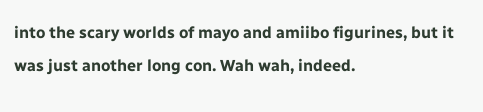into the scary worlds of mayo and amiibo figurines, but it was just another long con. Wah wah, indeed.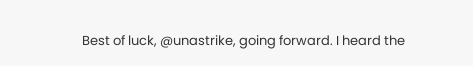Best of luck, @unastrike, going forward. I heard the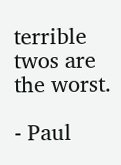terrible twos are the worst.

- Paul